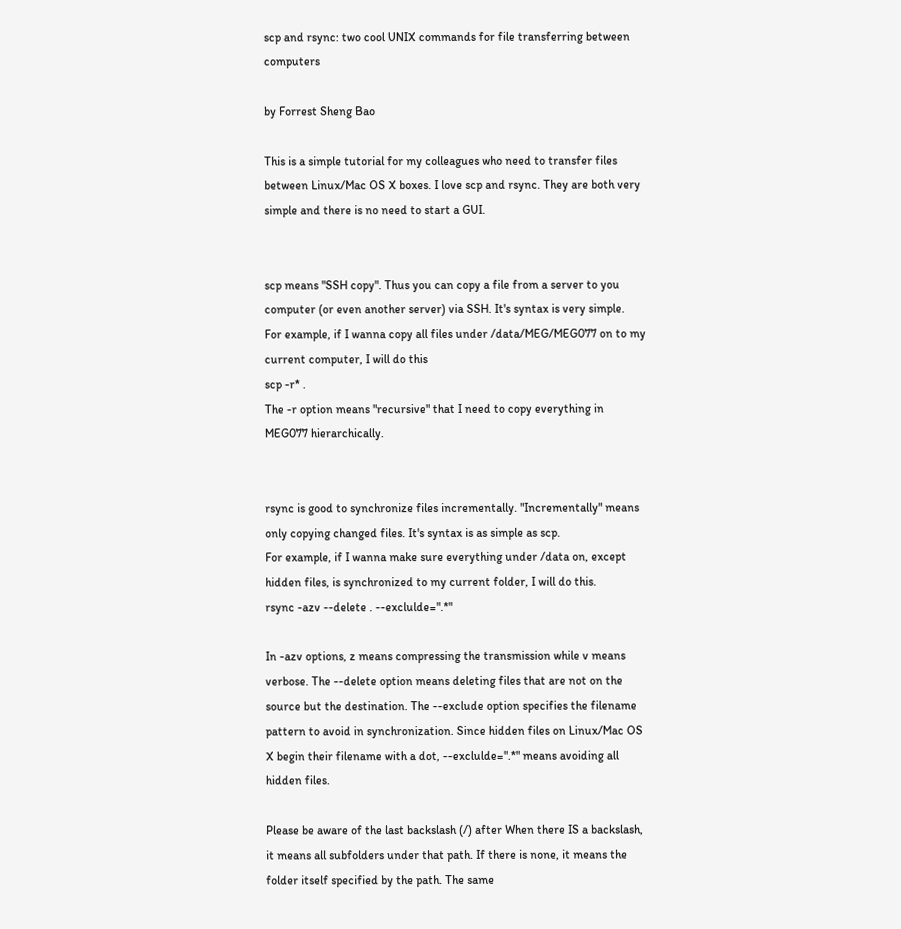scp and rsync: two cool UNIX commands for file transferring between computers

by Forrest Sheng Bao

This is a simple tutorial for my colleagues who need to transfer files between Linux/Mac OS X boxes. I love scp and rsync. They are both very simple and there is no need to start a GUI.


scp means "SSH copy". Thus you can copy a file from a server to you computer (or even another server) via SSH. It's syntax is very simple.
For example, if I wanna copy all files under /data/MEG/MEG077 on to my current computer, I will do this
scp -r* .
The -r option means "recursive" that I need to copy everything in MEG077 hierarchically.


rsync is good to synchronize files incrementally. "Incrementally" means only copying changed files. It's syntax is as simple as scp.
For example, if I wanna make sure everything under /data on, except hidden files, is synchronized to my current folder, I will do this.
rsync -azv --delete . --exclulde=".*"

In -azv options, z means compressing the transmission while v means verbose. The --delete option means deleting files that are not on the source but the destination. The --exclude option specifies the filename pattern to avoid in synchronization. Since hidden files on Linux/Mac OS X begin their filename with a dot, --exclulde=".*" means avoiding all hidden files.

Please be aware of the last backslash (/) after When there IS a backslash, it means all subfolders under that path. If there is none, it means the folder itself specified by the path. The same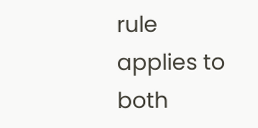rule applies to both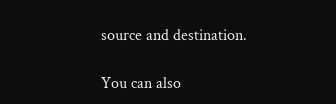source and destination.

You can also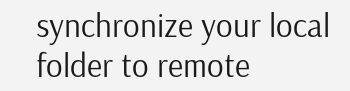synchronize your local folder to remote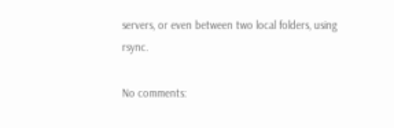servers, or even between two local folders, using rsync.

No comments: